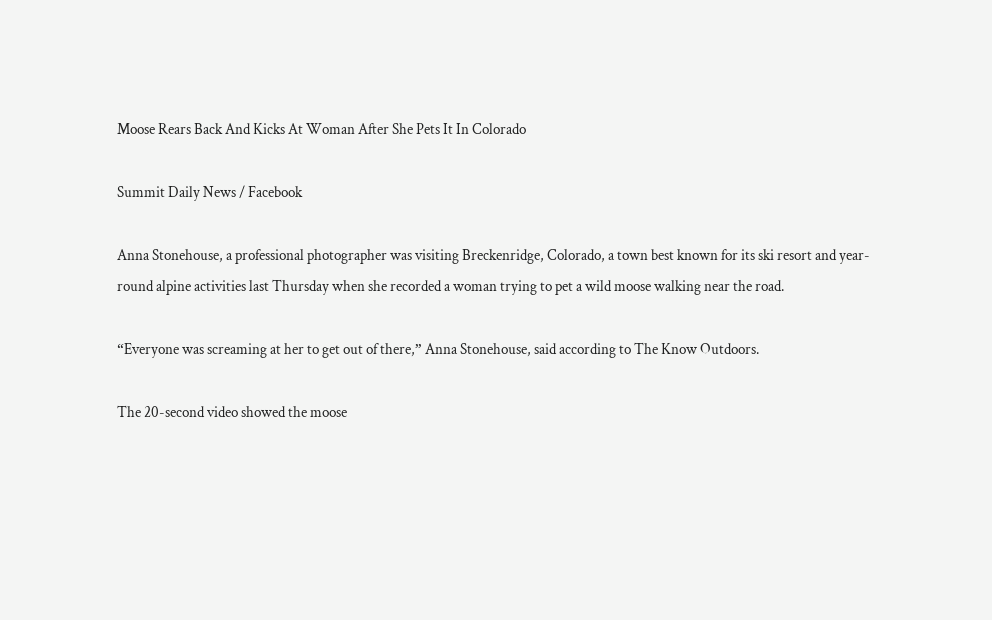Moose Rears Back And Kicks At Woman After She Pets It In Colorado

Summit Daily News / Facebook

Anna Stonehouse, a professional photographer was visiting Breckenridge, Colorado, a town best known for its ski resort and year-round alpine activities last Thursday when she recorded a woman trying to pet a wild moose walking near the road.

“Everyone was screaming at her to get out of there,” Anna Stonehouse, said according to The Know Outdoors.

The 20-second video showed the moose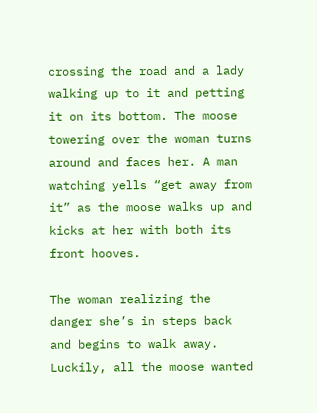crossing the road and a lady walking up to it and petting it on its bottom. The moose towering over the woman turns around and faces her. A man watching yells “get away from it” as the moose walks up and kicks at her with both its front hooves.

The woman realizing the danger she’s in steps back and begins to walk away. Luckily, all the moose wanted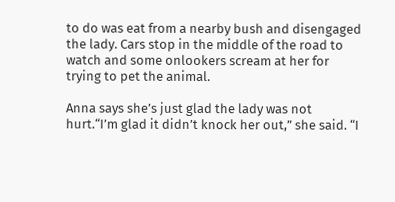to do was eat from a nearby bush and disengaged the lady. Cars stop in the middle of the road to watch and some onlookers scream at her for trying to pet the animal.

Anna says she’s just glad the lady was not hurt.“I’m glad it didn’t knock her out,” she said. “I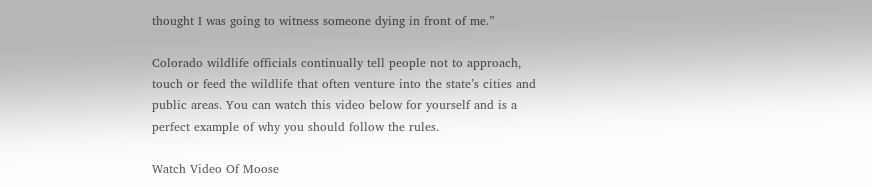thought I was going to witness someone dying in front of me.”

Colorado wildlife officials continually tell people not to approach, touch or feed the wildlife that often venture into the state’s cities and public areas. You can watch this video below for yourself and is a perfect example of why you should follow the rules.

Watch Video Of Moose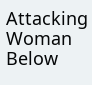Attacking Woman Below